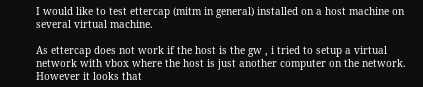I would like to test ettercap (mitm in general) installed on a host machine on several virtual machine.

As ettercap does not work if the host is the gw , i tried to setup a virtual network with vbox where the host is just another computer on the network. However it looks that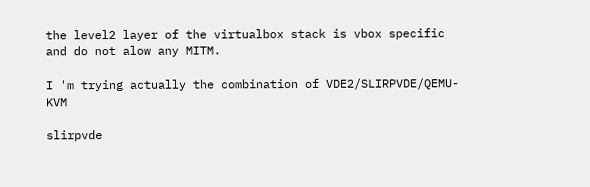the level2 layer of the virtualbox stack is vbox specific and do not alow any MITM.

I 'm trying actually the combination of VDE2/SLIRPVDE/QEMU-KVM

slirpvde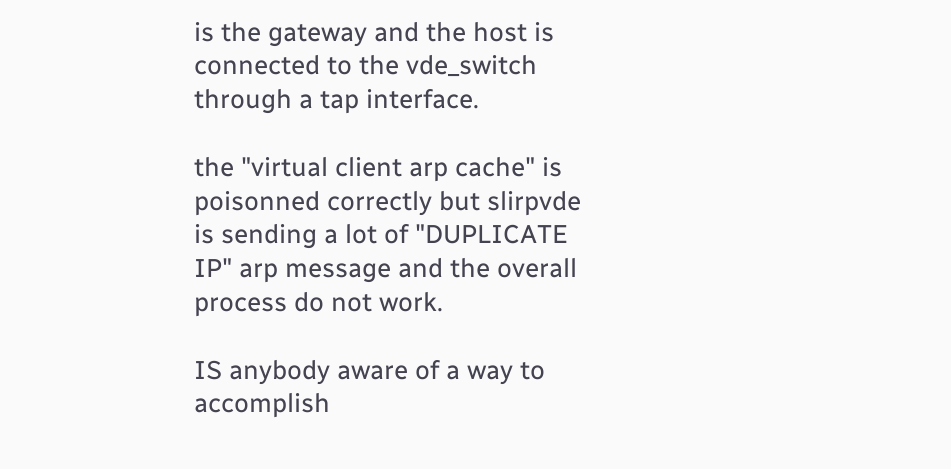is the gateway and the host is connected to the vde_switch through a tap interface.

the "virtual client arp cache" is poisonned correctly but slirpvde is sending a lot of "DUPLICATE IP" arp message and the overall process do not work.

IS anybody aware of a way to accomplish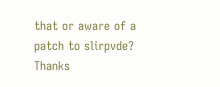that or aware of a patch to slirpvde? Thanks